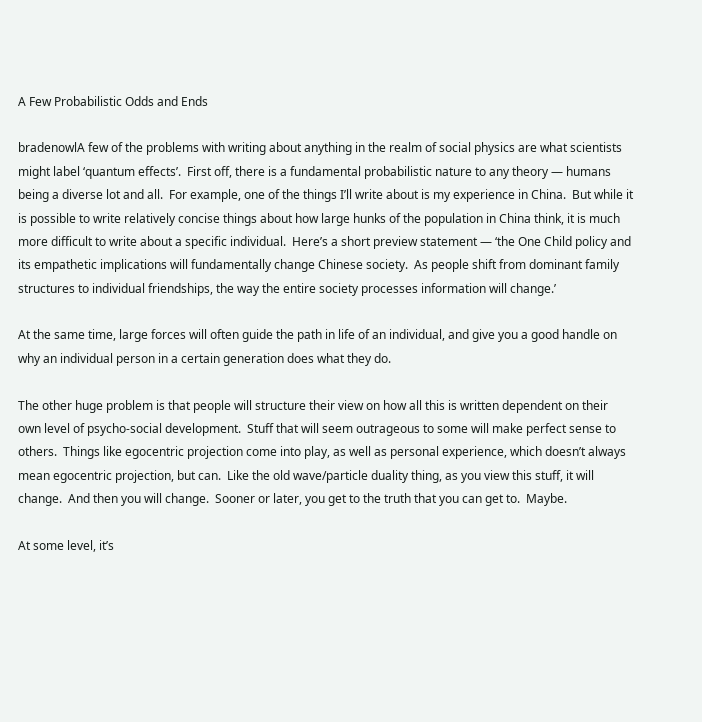A Few Probabilistic Odds and Ends

bradenowlA few of the problems with writing about anything in the realm of social physics are what scientists might label ‘quantum effects’.  First off, there is a fundamental probabilistic nature to any theory — humans being a diverse lot and all.  For example, one of the things I’ll write about is my experience in China.  But while it is possible to write relatively concise things about how large hunks of the population in China think, it is much more difficult to write about a specific individual.  Here’s a short preview statement — ‘the One Child policy and its empathetic implications will fundamentally change Chinese society.  As people shift from dominant family structures to individual friendships, the way the entire society processes information will change.’

At the same time, large forces will often guide the path in life of an individual, and give you a good handle on why an individual person in a certain generation does what they do.

The other huge problem is that people will structure their view on how all this is written dependent on their own level of psycho-social development.  Stuff that will seem outrageous to some will make perfect sense to others.  Things like egocentric projection come into play, as well as personal experience, which doesn’t always mean egocentric projection, but can.  Like the old wave/particle duality thing, as you view this stuff, it will change.  And then you will change.  Sooner or later, you get to the truth that you can get to.  Maybe.

At some level, it’s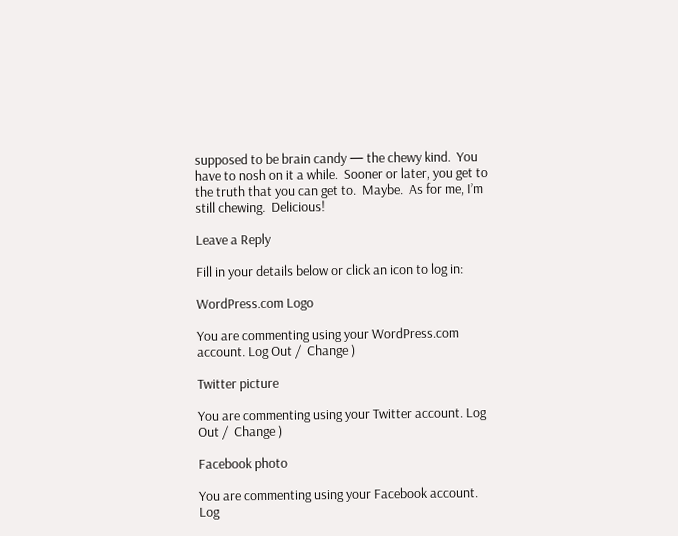supposed to be brain candy — the chewy kind.  You have to nosh on it a while.  Sooner or later, you get to the truth that you can get to.  Maybe.  As for me, I’m still chewing.  Delicious!

Leave a Reply

Fill in your details below or click an icon to log in:

WordPress.com Logo

You are commenting using your WordPress.com account. Log Out /  Change )

Twitter picture

You are commenting using your Twitter account. Log Out /  Change )

Facebook photo

You are commenting using your Facebook account. Log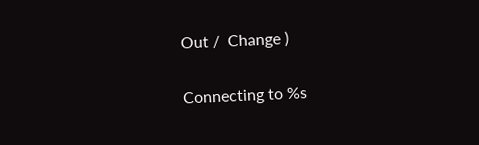Out /  Change )

Connecting to %s